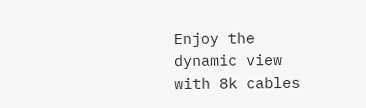Enjoy the dynamic view with 8k cables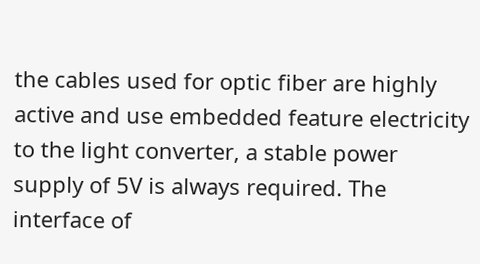the cables used for optic fiber are highly active and use embedded feature electricity to the light converter, a stable power supply of 5V is always required. The interface of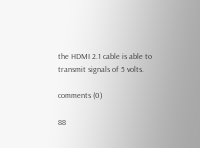the HDMI 2.1 cable is able to transmit signals of 5 volts.

comments (0)

88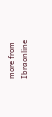more from Ibraonline